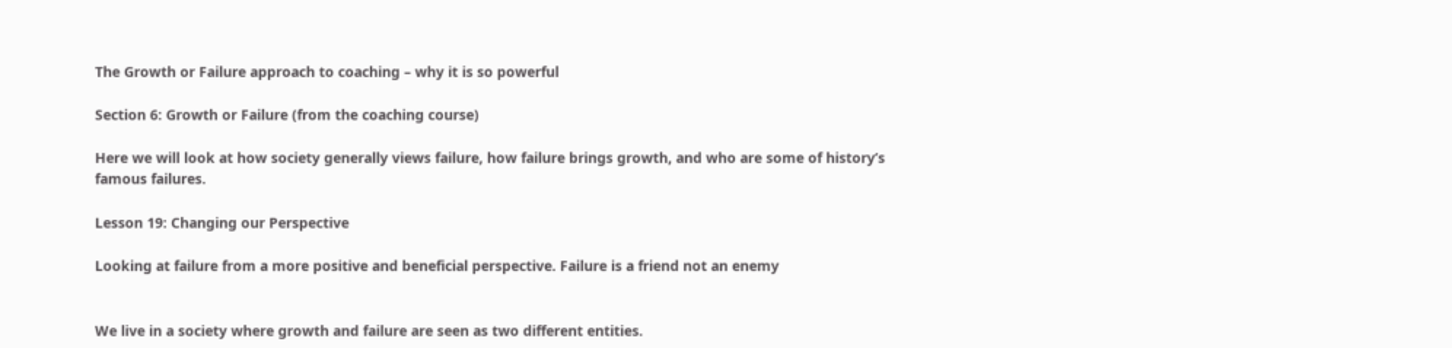The Growth or Failure approach to coaching – why it is so powerful

Section 6: Growth or Failure (from the coaching course)

Here we will look at how society generally views failure, how failure brings growth, and who are some of history’s famous failures.

Lesson 19: Changing our Perspective

Looking at failure from a more positive and beneficial perspective. Failure is a friend not an enemy


We live in a society where growth and failure are seen as two different entities.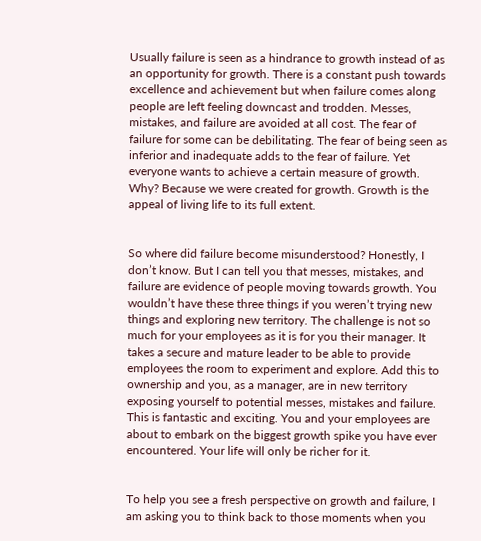Usually failure is seen as a hindrance to growth instead of as an opportunity for growth. There is a constant push towards excellence and achievement but when failure comes along people are left feeling downcast and trodden. Messes, mistakes, and failure are avoided at all cost. The fear of failure for some can be debilitating. The fear of being seen as inferior and inadequate adds to the fear of failure. Yet everyone wants to achieve a certain measure of growth. Why? Because we were created for growth. Growth is the appeal of living life to its full extent.


So where did failure become misunderstood? Honestly, I don’t know. But I can tell you that messes, mistakes, and failure are evidence of people moving towards growth. You wouldn’t have these three things if you weren’t trying new things and exploring new territory. The challenge is not so much for your employees as it is for you their manager. It takes a secure and mature leader to be able to provide employees the room to experiment and explore. Add this to ownership and you, as a manager, are in new territory exposing yourself to potential messes, mistakes and failure. This is fantastic and exciting. You and your employees are about to embark on the biggest growth spike you have ever encountered. Your life will only be richer for it.


To help you see a fresh perspective on growth and failure, I am asking you to think back to those moments when you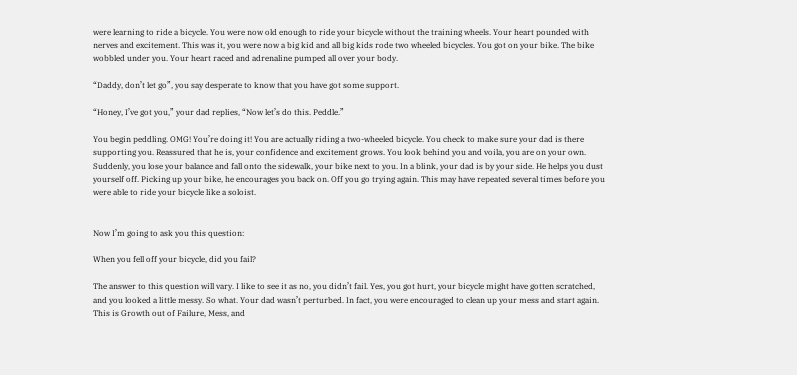were learning to ride a bicycle. You were now old enough to ride your bicycle without the training wheels. Your heart pounded with nerves and excitement. This was it, you were now a big kid and all big kids rode two wheeled bicycles. You got on your bike. The bike wobbled under you. Your heart raced and adrenaline pumped all over your body.

“Daddy, don’t let go”, you say desperate to know that you have got some support.

“Honey, I’ve got you,” your dad replies, “Now let’s do this. Peddle.”

You begin peddling. OMG! You’re doing it! You are actually riding a two-wheeled bicycle. You check to make sure your dad is there supporting you. Reassured that he is, your confidence and excitement grows. You look behind you and voila, you are on your own. Suddenly, you lose your balance and fall onto the sidewalk, your bike next to you. In a blink, your dad is by your side. He helps you dust yourself off. Picking up your bike, he encourages you back on. Off you go trying again. This may have repeated several times before you were able to ride your bicycle like a soloist.


Now I’m going to ask you this question:

When you fell off your bicycle, did you fail?

The answer to this question will vary. I like to see it as no, you didn’t fail. Yes, you got hurt, your bicycle might have gotten scratched, and you looked a little messy. So what. Your dad wasn’t perturbed. In fact, you were encouraged to clean up your mess and start again. This is Growth out of Failure, Mess, and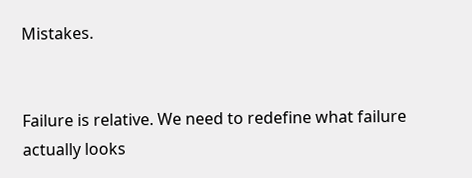Mistakes.


Failure is relative. We need to redefine what failure actually looks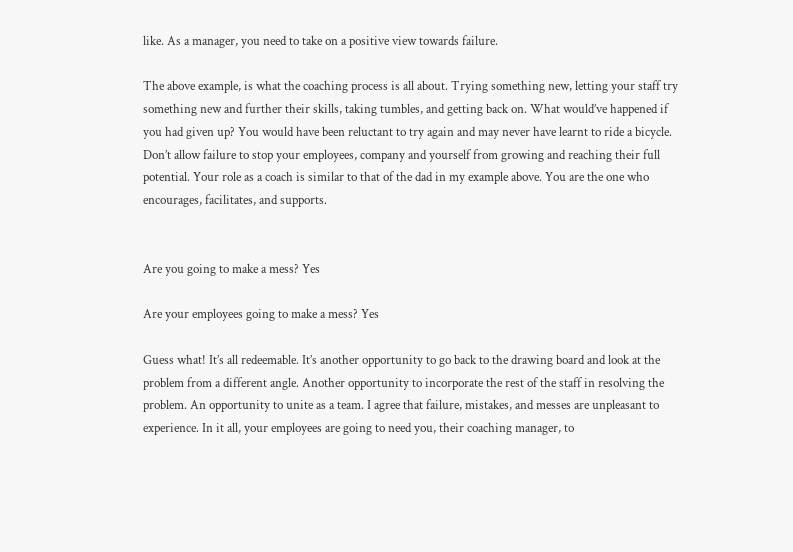like. As a manager, you need to take on a positive view towards failure.

The above example, is what the coaching process is all about. Trying something new, letting your staff try something new and further their skills, taking tumbles, and getting back on. What would’ve happened if you had given up? You would have been reluctant to try again and may never have learnt to ride a bicycle. Don’t allow failure to stop your employees, company and yourself from growing and reaching their full potential. Your role as a coach is similar to that of the dad in my example above. You are the one who encourages, facilitates, and supports.


Are you going to make a mess? Yes

Are your employees going to make a mess? Yes

Guess what! It’s all redeemable. It’s another opportunity to go back to the drawing board and look at the problem from a different angle. Another opportunity to incorporate the rest of the staff in resolving the problem. An opportunity to unite as a team. I agree that failure, mistakes, and messes are unpleasant to experience. In it all, your employees are going to need you, their coaching manager, to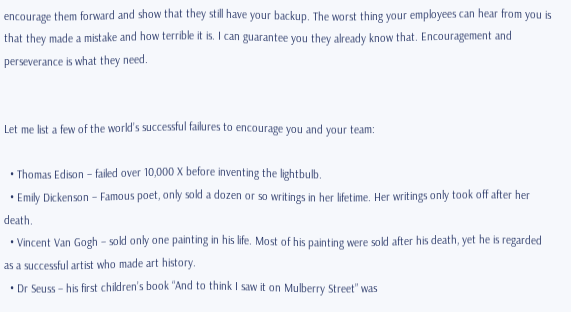encourage them forward and show that they still have your backup. The worst thing your employees can hear from you is that they made a mistake and how terrible it is. I can guarantee you they already know that. Encouragement and perseverance is what they need.


Let me list a few of the world’s successful failures to encourage you and your team:

  • Thomas Edison – failed over 10,000 X before inventing the lightbulb.
  • Emily Dickenson – Famous poet, only sold a dozen or so writings in her lifetime. Her writings only took off after her death.
  • Vincent Van Gogh – sold only one painting in his life. Most of his painting were sold after his death, yet he is regarded as a successful artist who made art history.
  • Dr Seuss – his first children’s book “And to think I saw it on Mulberry Street” was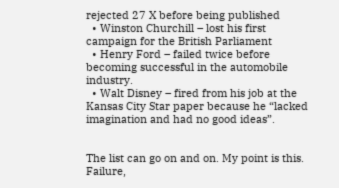rejected 27 X before being published
  • Winston Churchill – lost his first campaign for the British Parliament
  • Henry Ford – failed twice before becoming successful in the automobile industry.
  • Walt Disney – fired from his job at the Kansas City Star paper because he “lacked imagination and had no good ideas”.


The list can go on and on. My point is this. Failure,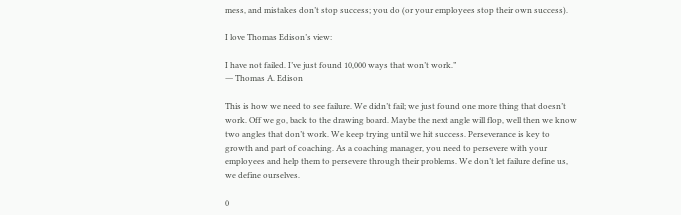mess, and mistakes don’t stop success; you do (or your employees stop their own success).

I love Thomas Edison’s view:

I have not failed. I’ve just found 10,000 ways that won’t work.”
― Thomas A. Edison

This is how we need to see failure. We didn’t fail; we just found one more thing that doesn’t work. Off we go, back to the drawing board. Maybe the next angle will flop, well then we know two angles that don’t work. We keep trying until we hit success. Perseverance is key to growth and part of coaching. As a coaching manager, you need to persevere with your employees and help them to persevere through their problems. We don’t let failure define us, we define ourselves.

0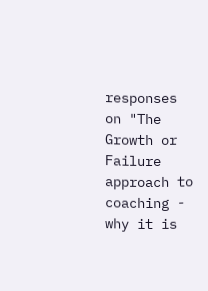responses on "The Growth or Failure approach to coaching - why it is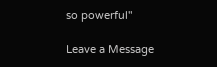so powerful"

Leave a Message